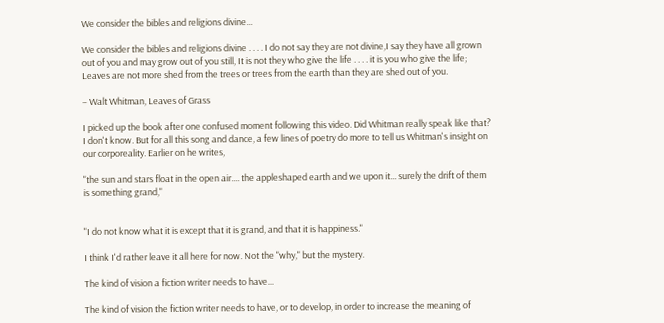We consider the bibles and religions divine...

We consider the bibles and religions divine . . . . I do not say they are not divine,I say they have all grown out of you and may grow out of you still, It is not they who give the life . . . . it is you who give the life; Leaves are not more shed from the trees or trees from the earth than they are shed out of you.

– Walt Whitman, Leaves of Grass

I picked up the book after one confused moment following this video. Did Whitman really speak like that? I don't know. But for all this song and dance, a few lines of poetry do more to tell us Whitman's insight on our corporeality. Earlier on he writes,

"the sun and stars float in the open air.... the appleshaped earth and we upon it... surely the drift of them is something grand,"


"I do not know what it is except that it is grand, and that it is happiness."

I think I'd rather leave it all here for now. Not the "why," but the mystery.

The kind of vision a fiction writer needs to have...

The kind of vision the fiction writer needs to have, or to develop, in order to increase the meaning of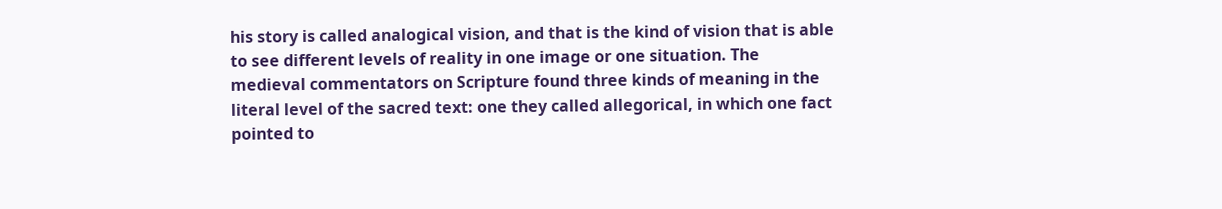his story is called analogical vision, and that is the kind of vision that is able to see different levels of reality in one image or one situation. The medieval commentators on Scripture found three kinds of meaning in the literal level of the sacred text: one they called allegorical, in which one fact pointed to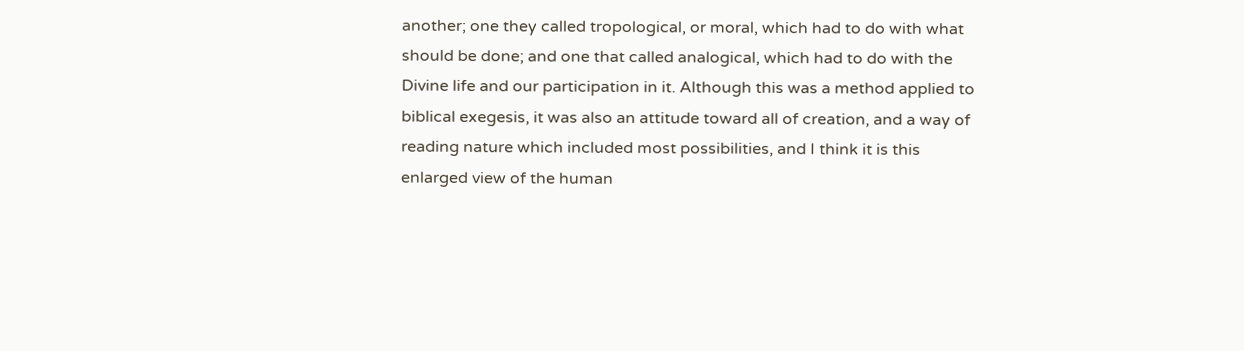another; one they called tropological, or moral, which had to do with what should be done; and one that called analogical, which had to do with the Divine life and our participation in it. Although this was a method applied to biblical exegesis, it was also an attitude toward all of creation, and a way of reading nature which included most possibilities, and I think it is this enlarged view of the human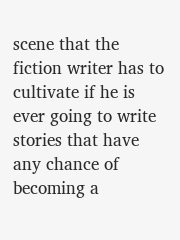scene that the fiction writer has to cultivate if he is ever going to write stories that have any chance of becoming a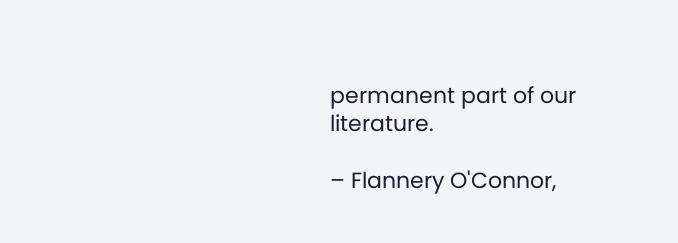permanent part of our literature.

– Flannery O'Connor,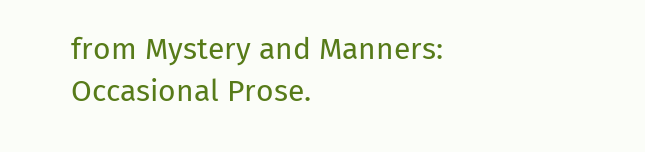from Mystery and Manners: Occasional Prose.